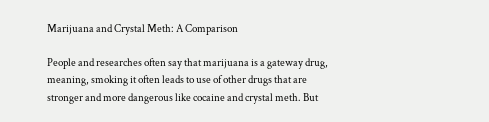Marijuana and Crystal Meth: A Comparison

People and researches often say that marijuana is a gateway drug, meaning, smoking it often leads to use of other drugs that are stronger and more dangerous like cocaine and crystal meth. But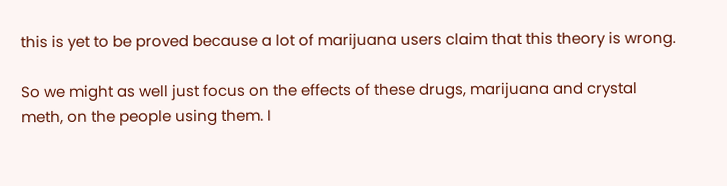this is yet to be proved because a lot of marijuana users claim that this theory is wrong.

So we might as well just focus on the effects of these drugs, marijuana and crystal meth, on the people using them. I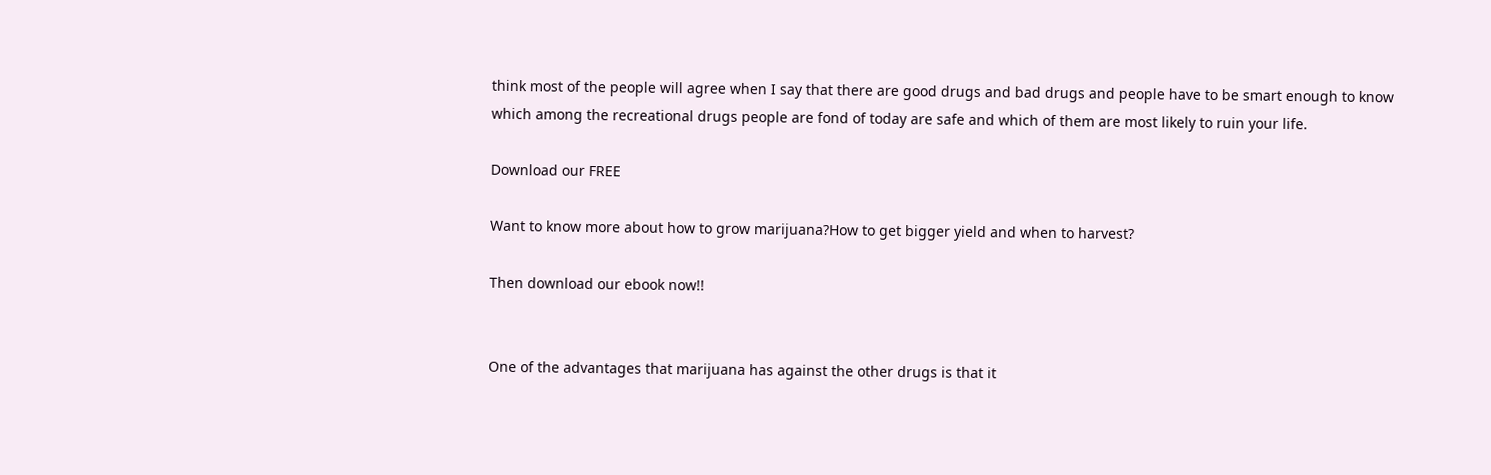think most of the people will agree when I say that there are good drugs and bad drugs and people have to be smart enough to know which among the recreational drugs people are fond of today are safe and which of them are most likely to ruin your life.

Download our FREE

Want to know more about how to grow marijuana?How to get bigger yield and when to harvest?

Then download our ebook now!!


One of the advantages that marijuana has against the other drugs is that it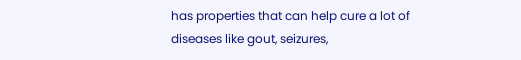has properties that can help cure a lot of diseases like gout, seizures,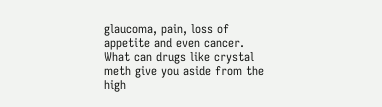glaucoma, pain, loss of appetite and even cancer. What can drugs like crystal meth give you aside from the high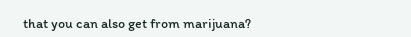that you can also get from marijuana?